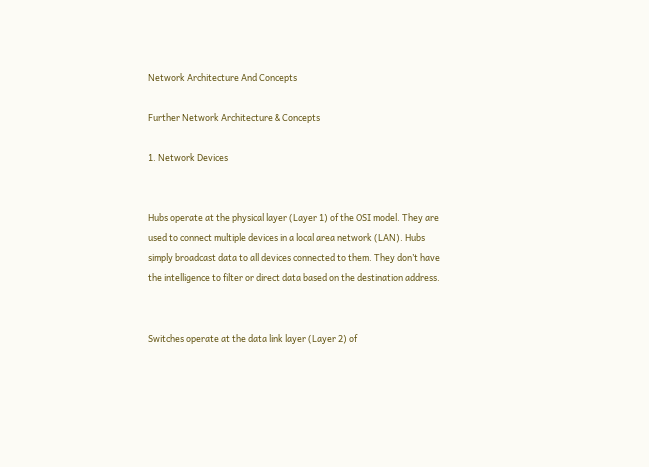Network Architecture And Concepts

Further Network Architecture & Concepts

1. Network Devices


Hubs operate at the physical layer (Layer 1) of the OSI model. They are used to connect multiple devices in a local area network (LAN). Hubs simply broadcast data to all devices connected to them. They don’t have the intelligence to filter or direct data based on the destination address.


Switches operate at the data link layer (Layer 2) of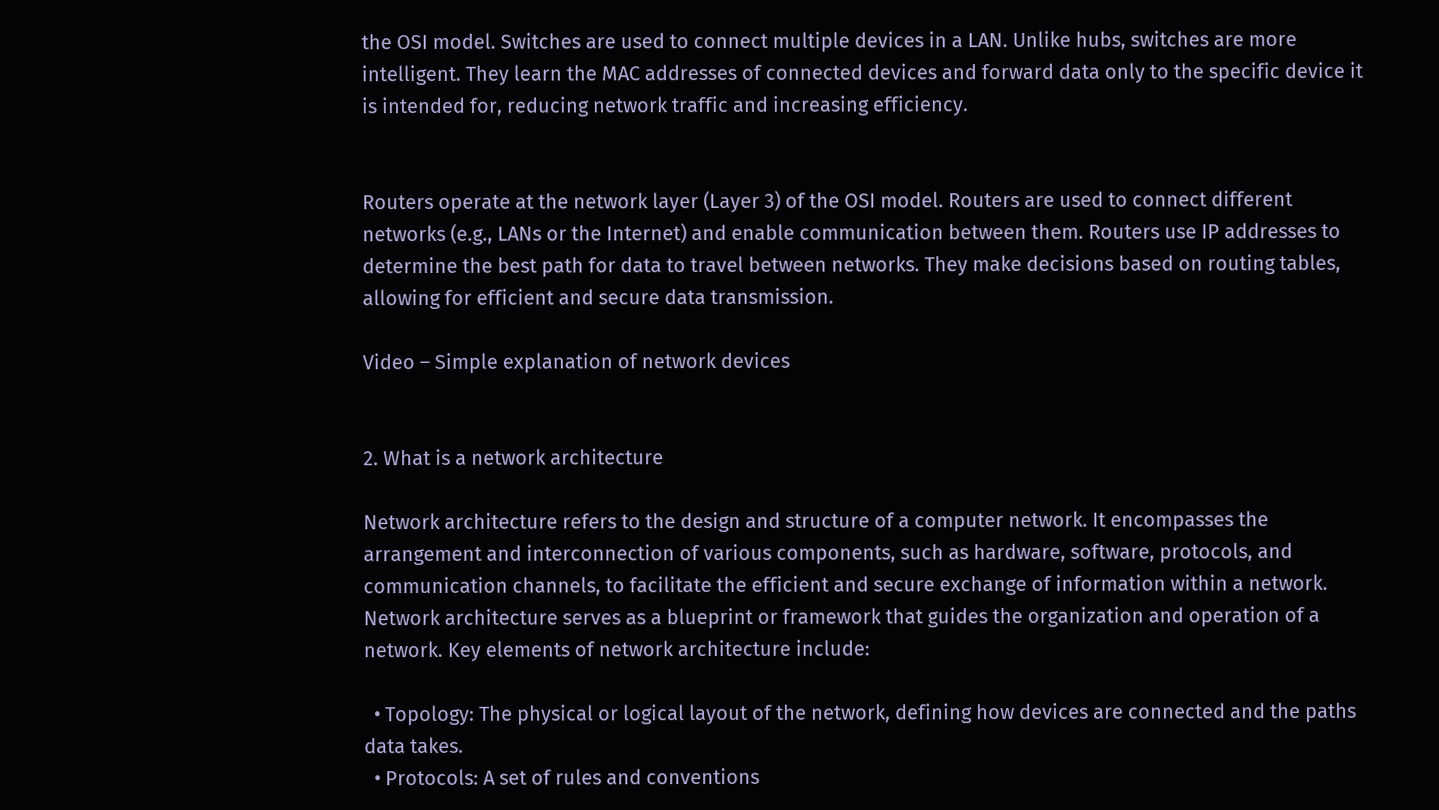the OSI model. Switches are used to connect multiple devices in a LAN. Unlike hubs, switches are more intelligent. They learn the MAC addresses of connected devices and forward data only to the specific device it is intended for, reducing network traffic and increasing efficiency.


Routers operate at the network layer (Layer 3) of the OSI model. Routers are used to connect different networks (e.g., LANs or the Internet) and enable communication between them. Routers use IP addresses to determine the best path for data to travel between networks. They make decisions based on routing tables, allowing for efficient and secure data transmission.

Video – Simple explanation of network devices


2. What is a network architecture

Network architecture refers to the design and structure of a computer network. It encompasses the arrangement and interconnection of various components, such as hardware, software, protocols, and communication channels, to facilitate the efficient and secure exchange of information within a network. Network architecture serves as a blueprint or framework that guides the organization and operation of a network. Key elements of network architecture include:

  • Topology: The physical or logical layout of the network, defining how devices are connected and the paths data takes.
  • Protocols: A set of rules and conventions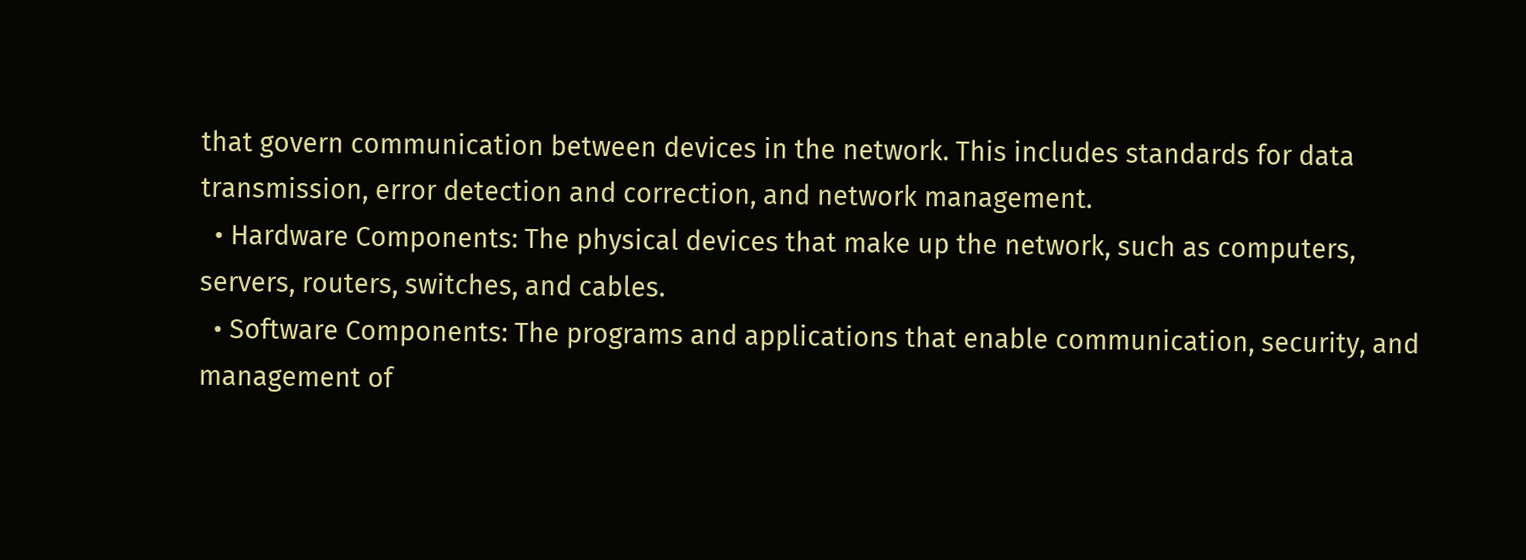that govern communication between devices in the network. This includes standards for data transmission, error detection and correction, and network management.
  • Hardware Components: The physical devices that make up the network, such as computers, servers, routers, switches, and cables.
  • Software Components: The programs and applications that enable communication, security, and management of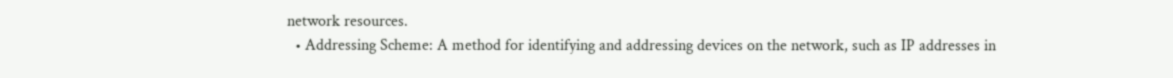network resources.
  • Addressing Scheme: A method for identifying and addressing devices on the network, such as IP addresses in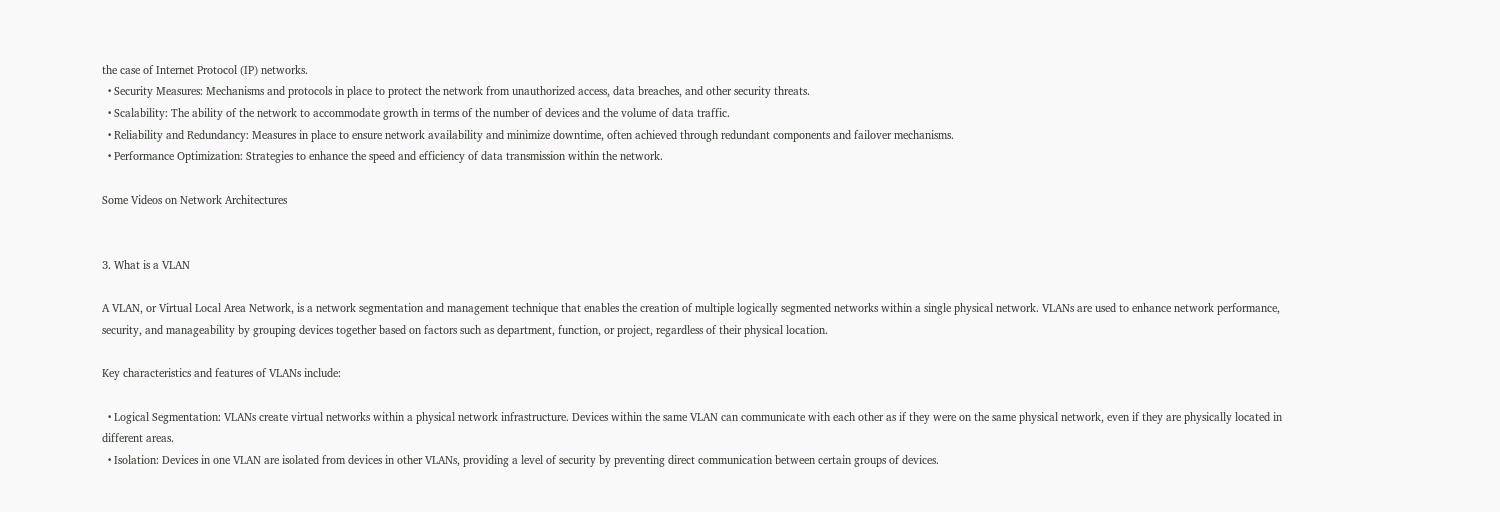the case of Internet Protocol (IP) networks.
  • Security Measures: Mechanisms and protocols in place to protect the network from unauthorized access, data breaches, and other security threats.
  • Scalability: The ability of the network to accommodate growth in terms of the number of devices and the volume of data traffic.
  • Reliability and Redundancy: Measures in place to ensure network availability and minimize downtime, often achieved through redundant components and failover mechanisms.
  • Performance Optimization: Strategies to enhance the speed and efficiency of data transmission within the network.

Some Videos on Network Architectures


3. What is a VLAN

A VLAN, or Virtual Local Area Network, is a network segmentation and management technique that enables the creation of multiple logically segmented networks within a single physical network. VLANs are used to enhance network performance, security, and manageability by grouping devices together based on factors such as department, function, or project, regardless of their physical location.

Key characteristics and features of VLANs include:

  • Logical Segmentation: VLANs create virtual networks within a physical network infrastructure. Devices within the same VLAN can communicate with each other as if they were on the same physical network, even if they are physically located in different areas.
  • Isolation: Devices in one VLAN are isolated from devices in other VLANs, providing a level of security by preventing direct communication between certain groups of devices.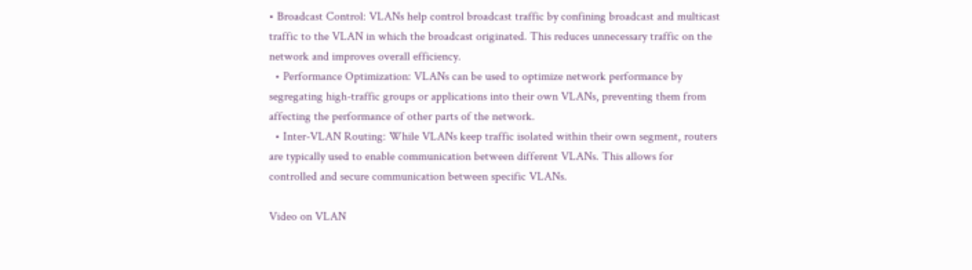• Broadcast Control: VLANs help control broadcast traffic by confining broadcast and multicast traffic to the VLAN in which the broadcast originated. This reduces unnecessary traffic on the network and improves overall efficiency.
  • Performance Optimization: VLANs can be used to optimize network performance by segregating high-traffic groups or applications into their own VLANs, preventing them from affecting the performance of other parts of the network.
  • Inter-VLAN Routing: While VLANs keep traffic isolated within their own segment, routers are typically used to enable communication between different VLANs. This allows for controlled and secure communication between specific VLANs.

Video on VLAN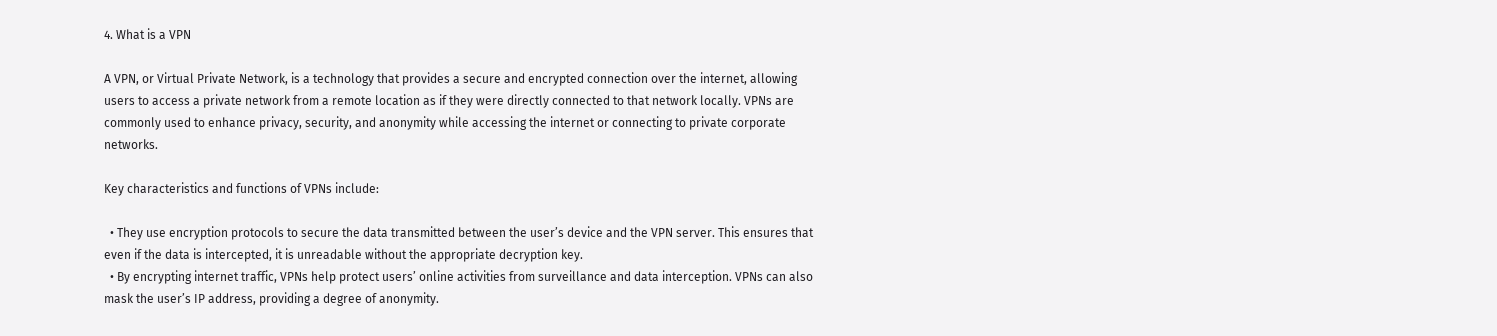4. What is a VPN

A VPN, or Virtual Private Network, is a technology that provides a secure and encrypted connection over the internet, allowing users to access a private network from a remote location as if they were directly connected to that network locally. VPNs are commonly used to enhance privacy, security, and anonymity while accessing the internet or connecting to private corporate networks.

Key characteristics and functions of VPNs include:

  • They use encryption protocols to secure the data transmitted between the user’s device and the VPN server. This ensures that even if the data is intercepted, it is unreadable without the appropriate decryption key.
  • By encrypting internet traffic, VPNs help protect users’ online activities from surveillance and data interception. VPNs can also mask the user’s IP address, providing a degree of anonymity.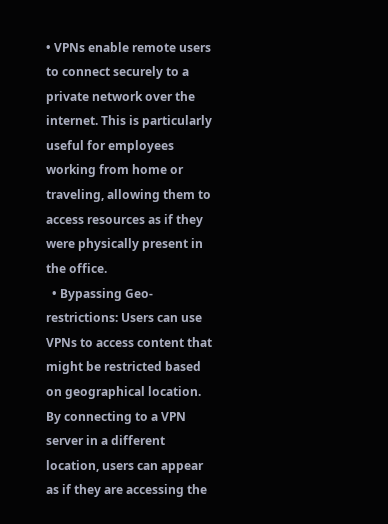• VPNs enable remote users to connect securely to a private network over the internet. This is particularly useful for employees working from home or traveling, allowing them to access resources as if they were physically present in the office.
  • Bypassing Geo-restrictions: Users can use VPNs to access content that might be restricted based on geographical location. By connecting to a VPN server in a different location, users can appear as if they are accessing the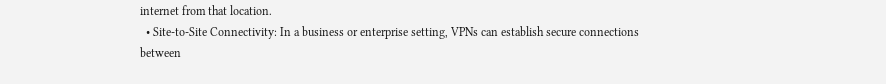internet from that location.
  • Site-to-Site Connectivity: In a business or enterprise setting, VPNs can establish secure connections between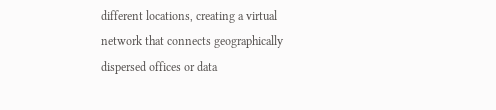different locations, creating a virtual network that connects geographically dispersed offices or data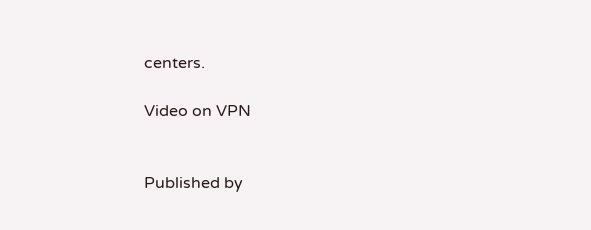centers.

Video on VPN


Published by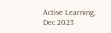Active Learning, Dec 2023